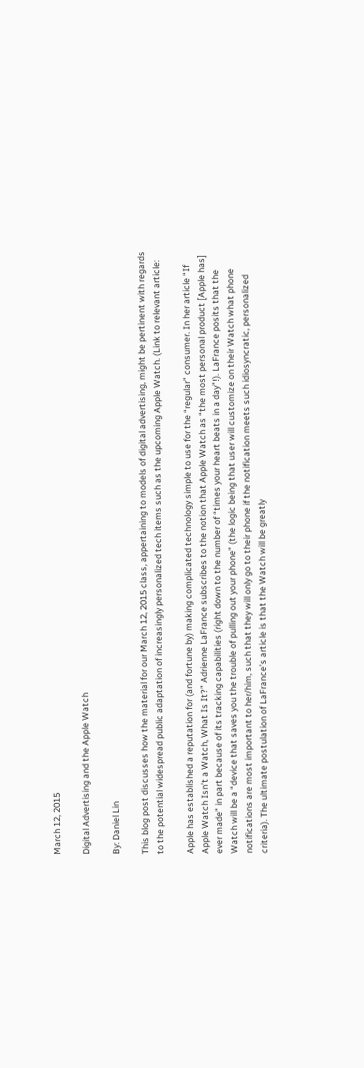March 12, 2015

Digital Advertising and the Apple Watch

By: Daniel Lin

This blog post discusses how the material for our March 12, 2015 class, appertaining to models of digital advertising, might be pertinent with regards to the potential widespread public adaptation of increasingly personalized tech items such as the upcoming Apple Watch. (Link to relevant article:

Apple has established a reputation for (and fortune by) making complicated technology simple to use for the “regular” consumer. In her article “If Apple Watch Isn’t a Watch, What Is It?” Adrienne LaFrance subscribes to the notion that Apple Watch as “the most personal product [Apple has] ever made” in part because of its tracking capabilities (right down to the number of “times your heart beats in a day”!). LaFrance posits that the Watch will be a “device that saves you the trouble of pulling out your phone” (the logic being that user will customize on their Watch what phone notifications are most important to her/him, such that they will only go to their phone if the notification meets such idiosyncratic, personalized criteria). The ultimate postulation of LaFrance’s article is that the Watch will be greatly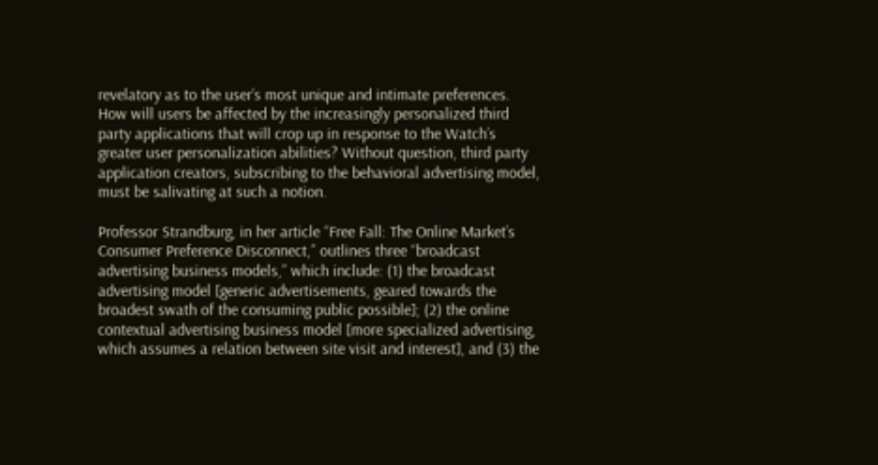revelatory as to the user’s most unique and intimate preferences. How will users be affected by the increasingly personalized third party applications that will crop up in response to the Watch’s greater user personalization abilities? Without question, third party application creators, subscribing to the behavioral advertising model, must be salivating at such a notion.

Professor Strandburg, in her article “Free Fall: The Online Market’s Consumer Preference Disconnect,” outlines three “broadcast advertising business models,” which include: (1) the broadcast advertising model [generic advertisements, geared towards the broadest swath of the consuming public possible]; (2) the online contextual advertising business model [more specialized advertising, which assumes a relation between site visit and interest], and (3) the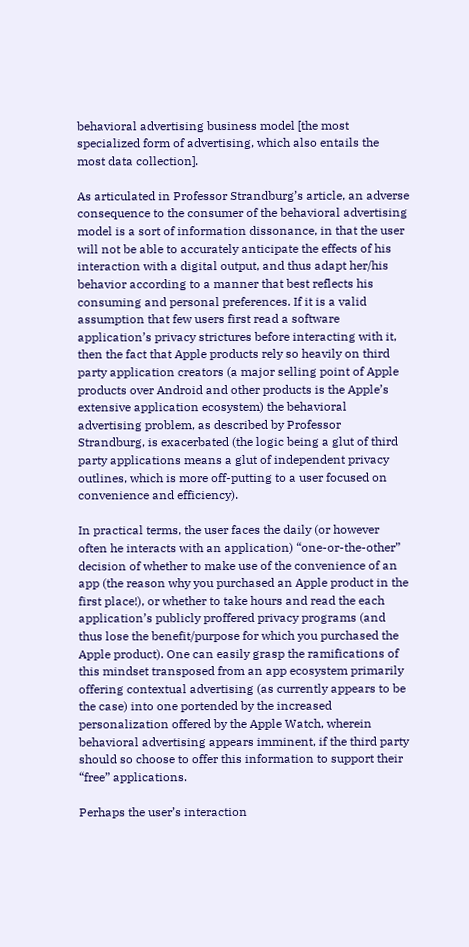behavioral advertising business model [the most specialized form of advertising, which also entails the most data collection].

As articulated in Professor Strandburg’s article, an adverse consequence to the consumer of the behavioral advertising model is a sort of information dissonance, in that the user will not be able to accurately anticipate the effects of his interaction with a digital output, and thus adapt her/his behavior according to a manner that best reflects his consuming and personal preferences. If it is a valid assumption that few users first read a software application’s privacy strictures before interacting with it, then the fact that Apple products rely so heavily on third party application creators (a major selling point of Apple products over Android and other products is the Apple’s extensive application ecosystem) the behavioral advertising problem, as described by Professor Strandburg, is exacerbated (the logic being a glut of third party applications means a glut of independent privacy outlines, which is more off-putting to a user focused on convenience and efficiency).

In practical terms, the user faces the daily (or however often he interacts with an application) “one-or-the-other” decision of whether to make use of the convenience of an app (the reason why you purchased an Apple product in the first place!), or whether to take hours and read the each application’s publicly proffered privacy programs (and thus lose the benefit/purpose for which you purchased the Apple product). One can easily grasp the ramifications of this mindset transposed from an app ecosystem primarily offering contextual advertising (as currently appears to be the case) into one portended by the increased personalization offered by the Apple Watch, wherein behavioral advertising appears imminent, if the third party should so choose to offer this information to support their “free” applications.

Perhaps the user’s interaction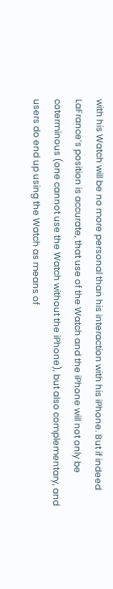with his Watch will be no more personal than his interaction with his iPhone. But if indeed LaFrance’s position is accurate, that use of the Watch and the iPhone will not only be coterminous (one cannot use the Watch without the iPhone), but also complementary, and users do end up using the Watch as means of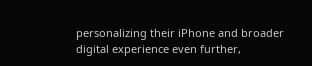personalizing their iPhone and broader digital experience even further,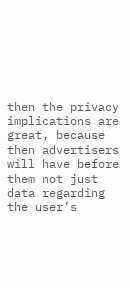then the privacy implications are great, because then advertisers will have before them not just data regarding the user’s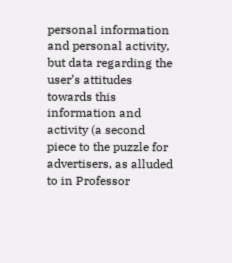personal information and personal activity, but data regarding the user’s attitudes towards this information and activity (a second piece to the puzzle for advertisers, as alluded to in Professor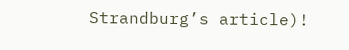Strandburg’s article)!